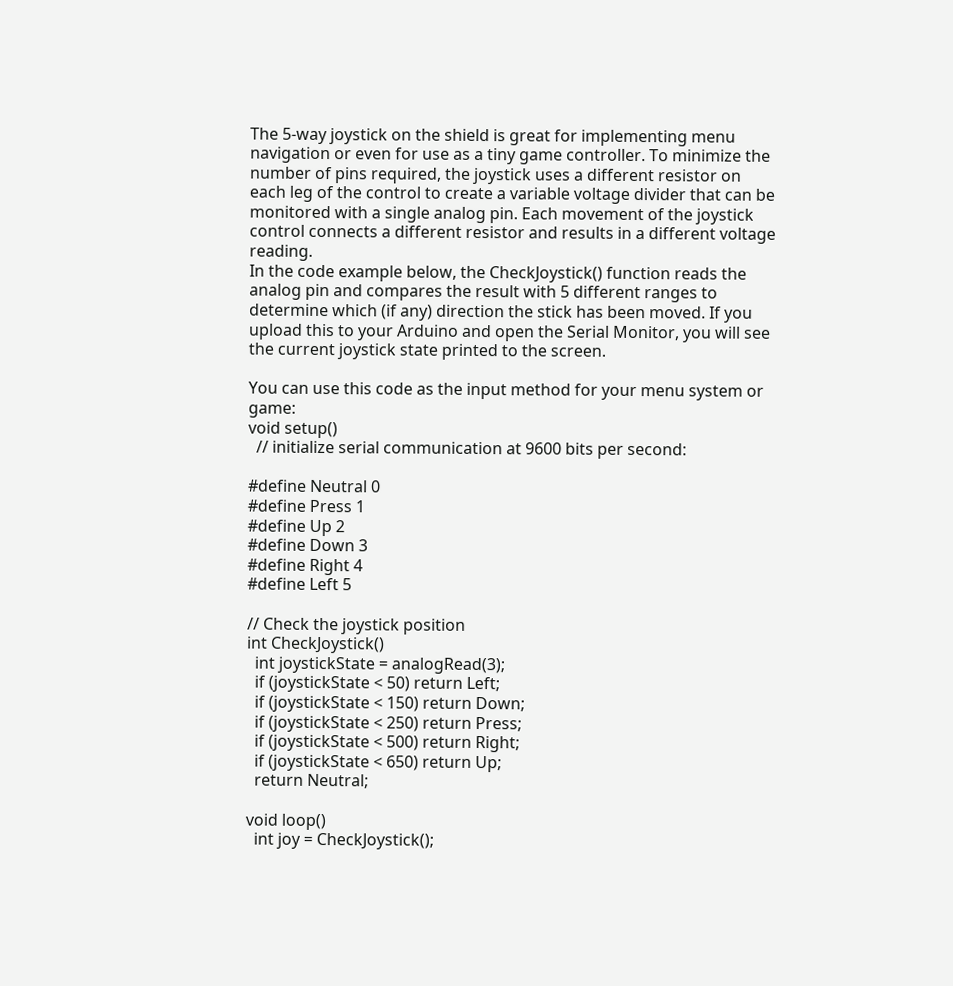The 5-way joystick on the shield is great for implementing menu navigation or even for use as a tiny game controller. To minimize the number of pins required, the joystick uses a different resistor on each leg of the control to create a variable voltage divider that can be monitored with a single analog pin. Each movement of the joystick control connects a different resistor and results in a different voltage reading.
In the code example below, the CheckJoystick() function reads the analog pin and compares the result with 5 different ranges to determine which (if any) direction the stick has been moved. If you upload this to your Arduino and open the Serial Monitor, you will see the current joystick state printed to the screen.

You can use this code as the input method for your menu system or game:
void setup()
  // initialize serial communication at 9600 bits per second:

#define Neutral 0
#define Press 1
#define Up 2
#define Down 3
#define Right 4
#define Left 5

// Check the joystick position
int CheckJoystick()
  int joystickState = analogRead(3);
  if (joystickState < 50) return Left;
  if (joystickState < 150) return Down;
  if (joystickState < 250) return Press;
  if (joystickState < 500) return Right;
  if (joystickState < 650) return Up;
  return Neutral;

void loop()
  int joy = CheckJoystick();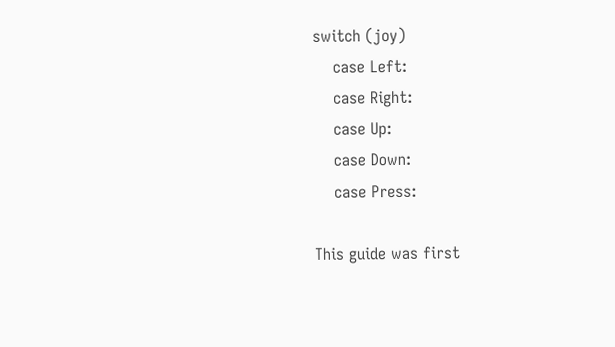switch (joy)
    case Left:
    case Right:
    case Up:
    case Down:
    case Press:

This guide was first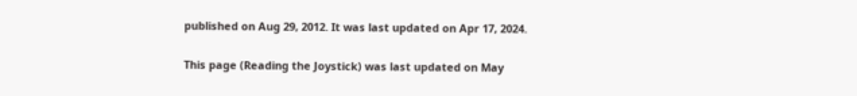published on Aug 29, 2012. It was last updated on Apr 17, 2024.

This page (Reading the Joystick) was last updated on May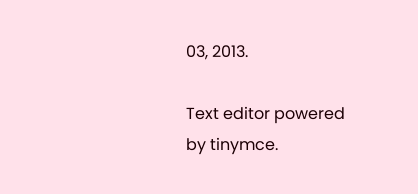03, 2013.

Text editor powered by tinymce.